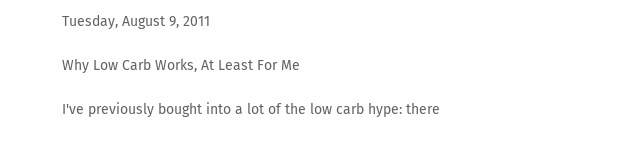Tuesday, August 9, 2011

Why Low Carb Works, At Least For Me

I've previously bought into a lot of the low carb hype: there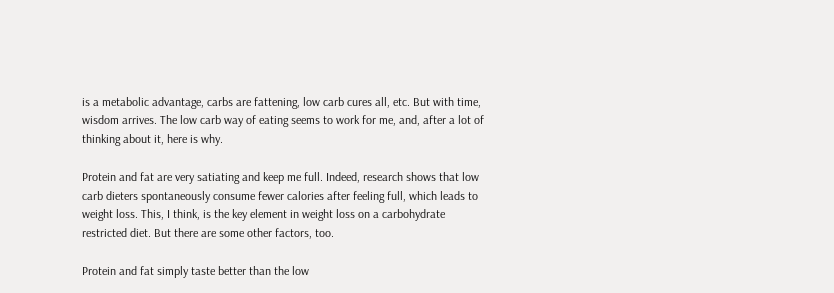is a metabolic advantage, carbs are fattening, low carb cures all, etc. But with time, wisdom arrives. The low carb way of eating seems to work for me, and, after a lot of thinking about it, here is why.

Protein and fat are very satiating and keep me full. Indeed, research shows that low carb dieters spontaneously consume fewer calories after feeling full, which leads to weight loss. This, I think, is the key element in weight loss on a carbohydrate restricted diet. But there are some other factors, too.

Protein and fat simply taste better than the low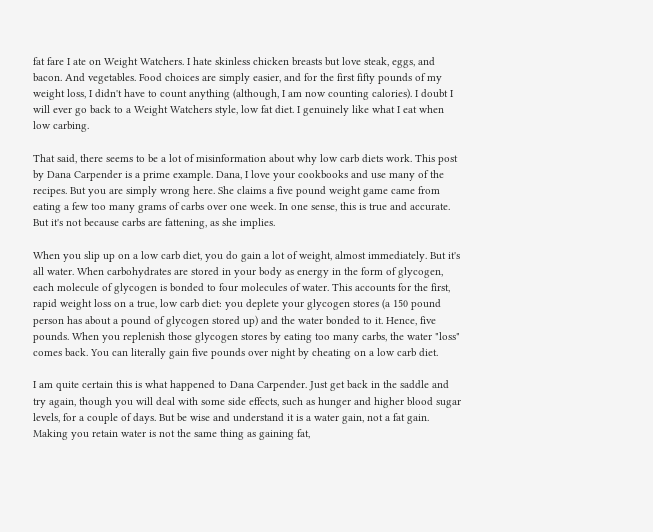fat fare I ate on Weight Watchers. I hate skinless chicken breasts but love steak, eggs, and bacon. And vegetables. Food choices are simply easier, and for the first fifty pounds of my weight loss, I didn't have to count anything (although, I am now counting calories). I doubt I will ever go back to a Weight Watchers style, low fat diet. I genuinely like what I eat when low carbing.

That said, there seems to be a lot of misinformation about why low carb diets work. This post by Dana Carpender is a prime example. Dana, I love your cookbooks and use many of the recipes. But you are simply wrong here. She claims a five pound weight game came from eating a few too many grams of carbs over one week. In one sense, this is true and accurate. But it's not because carbs are fattening, as she implies.

When you slip up on a low carb diet, you do gain a lot of weight, almost immediately. But it's all water. When carbohydrates are stored in your body as energy in the form of glycogen, each molecule of glycogen is bonded to four molecules of water. This accounts for the first, rapid weight loss on a true, low carb diet: you deplete your glycogen stores (a 150 pound person has about a pound of glycogen stored up) and the water bonded to it. Hence, five pounds. When you replenish those glycogen stores by eating too many carbs, the water "loss" comes back. You can literally gain five pounds over night by cheating on a low carb diet.

I am quite certain this is what happened to Dana Carpender. Just get back in the saddle and try again, though you will deal with some side effects, such as hunger and higher blood sugar levels, for a couple of days. But be wise and understand it is a water gain, not a fat gain. Making you retain water is not the same thing as gaining fat,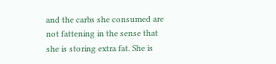and the carbs she consumed are not fattening in the sense that she is storing extra fat. She is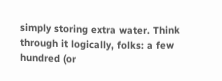simply storing extra water. Think through it logically, folks: a few hundred (or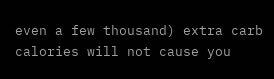even a few thousand) extra carb calories will not cause you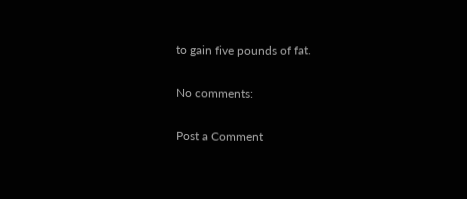to gain five pounds of fat.

No comments:

Post a Comment